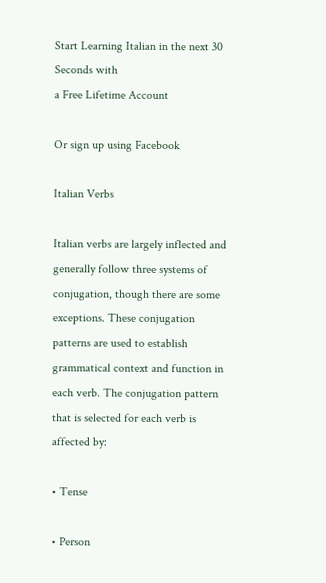Start Learning Italian in the next 30 Seconds with
a Free Lifetime Account

Or sign up using Facebook

Italian Verbs

Italian verbs are largely inflected and generally follow three systems of conjugation, though there are some exceptions. These conjugation patterns are used to establish grammatical context and function in each verb. The conjugation pattern that is selected for each verb is affected by:

• Tense

• Person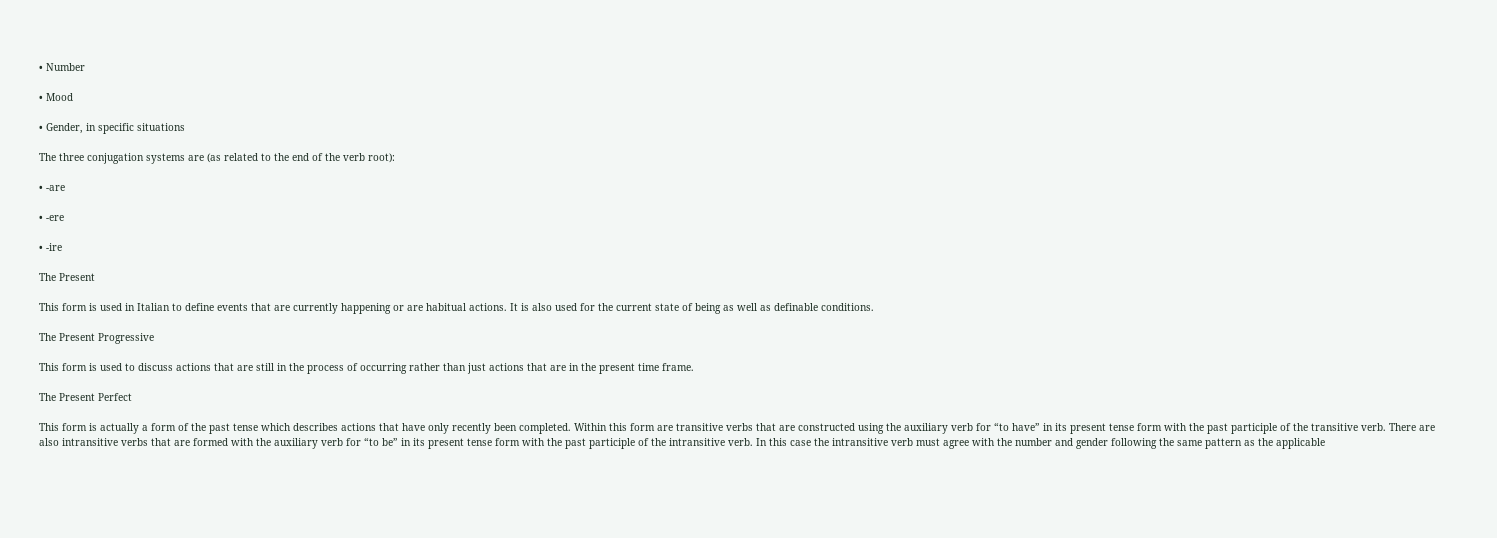• Number

• Mood

• Gender, in specific situations

The three conjugation systems are (as related to the end of the verb root):

• -are

• -ere

• -ire

The Present

This form is used in Italian to define events that are currently happening or are habitual actions. It is also used for the current state of being as well as definable conditions.

The Present Progressive

This form is used to discuss actions that are still in the process of occurring rather than just actions that are in the present time frame.

The Present Perfect

This form is actually a form of the past tense which describes actions that have only recently been completed. Within this form are transitive verbs that are constructed using the auxiliary verb for “to have” in its present tense form with the past participle of the transitive verb. There are also intransitive verbs that are formed with the auxiliary verb for “to be” in its present tense form with the past participle of the intransitive verb. In this case the intransitive verb must agree with the number and gender following the same pattern as the applicable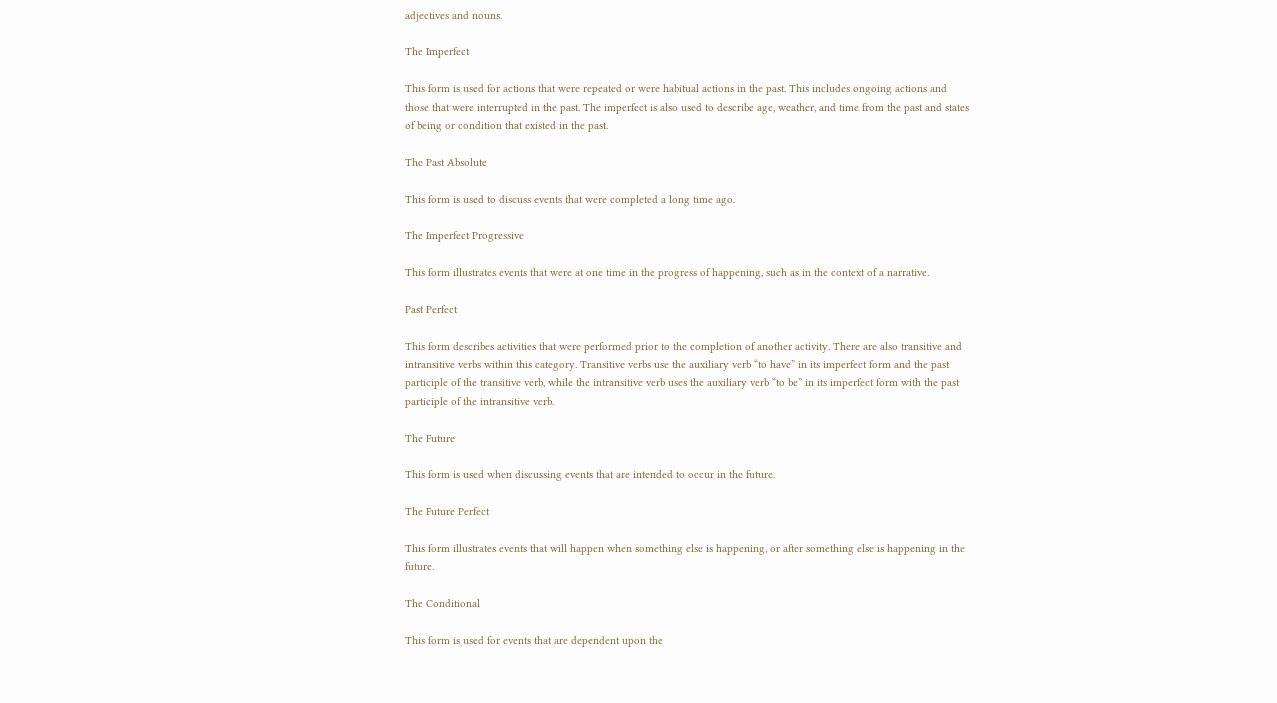adjectives and nouns.

The Imperfect

This form is used for actions that were repeated or were habitual actions in the past. This includes ongoing actions and those that were interrupted in the past. The imperfect is also used to describe age, weather, and time from the past and states of being or condition that existed in the past.

The Past Absolute

This form is used to discuss events that were completed a long time ago.

The Imperfect Progressive

This form illustrates events that were at one time in the progress of happening, such as in the context of a narrative.

Past Perfect

This form describes activities that were performed prior to the completion of another activity. There are also transitive and intransitive verbs within this category. Transitive verbs use the auxiliary verb “to have” in its imperfect form and the past participle of the transitive verb, while the intransitive verb uses the auxiliary verb “to be” in its imperfect form with the past participle of the intransitive verb.

The Future

This form is used when discussing events that are intended to occur in the future.

The Future Perfect

This form illustrates events that will happen when something else is happening, or after something else is happening in the future.

The Conditional

This form is used for events that are dependent upon the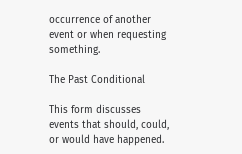occurrence of another event or when requesting something.

The Past Conditional

This form discusses events that should, could, or would have happened.